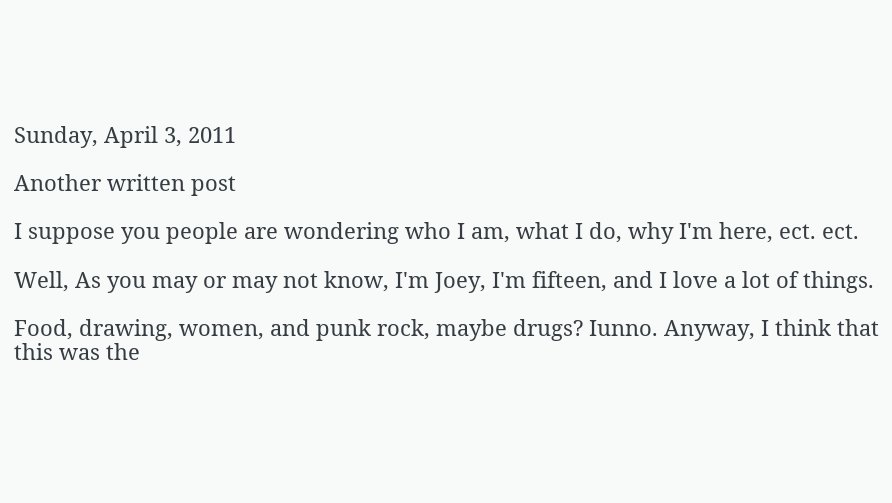Sunday, April 3, 2011

Another written post

I suppose you people are wondering who I am, what I do, why I'm here, ect. ect.

Well, As you may or may not know, I'm Joey, I'm fifteen, and I love a lot of things.

Food, drawing, women, and punk rock, maybe drugs? Iunno. Anyway, I think that this was the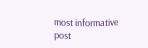most informative post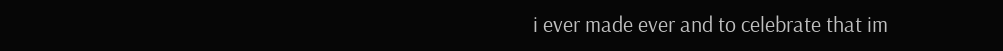i ever made ever and to celebrate that im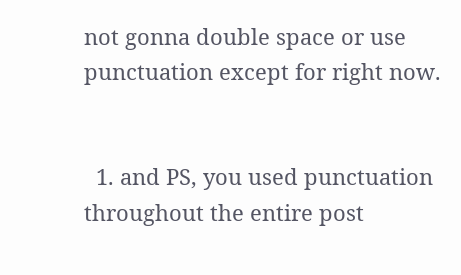not gonna double space or use punctuation except for right now.


  1. and PS, you used punctuation throughout the entire post